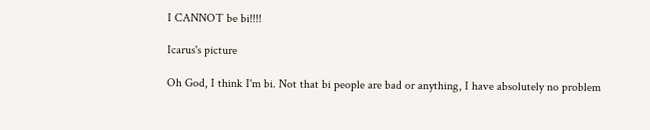I CANNOT be bi!!!!

Icarus's picture

Oh God, I think I'm bi. Not that bi people are bad or anything, I have absolutely no problem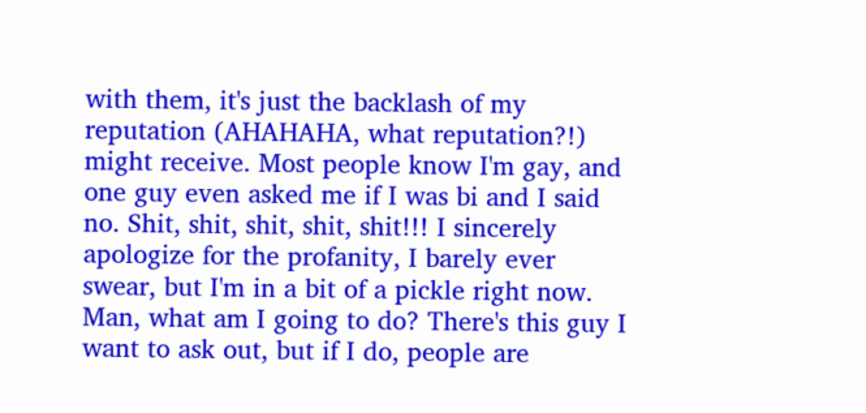with them, it's just the backlash of my reputation (AHAHAHA, what reputation?!) might receive. Most people know I'm gay, and one guy even asked me if I was bi and I said no. Shit, shit, shit, shit, shit!!! I sincerely apologize for the profanity, I barely ever swear, but I'm in a bit of a pickle right now. Man, what am I going to do? There's this guy I want to ask out, but if I do, people are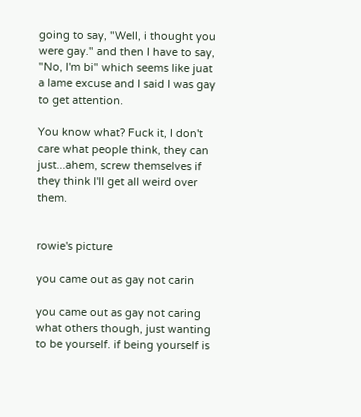going to say, "Well, i thought you were gay." and then I have to say, "No, I'm bi" which seems like juat a lame excuse and I said I was gay to get attention.

You know what? Fuck it, I don't care what people think, they can just...ahem, screw themselves if they think I'll get all weird over them.


rowie's picture

you came out as gay not carin

you came out as gay not caring what others though, just wanting to be yourself. if being yourself is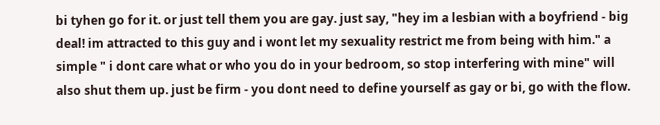bi tyhen go for it. or just tell them you are gay. just say, "hey im a lesbian with a boyfriend - big deal! im attracted to this guy and i wont let my sexuality restrict me from being with him." a simple " i dont care what or who you do in your bedroom, so stop interfering with mine" will also shut them up. just be firm - you dont need to define yourself as gay or bi, go with the flow.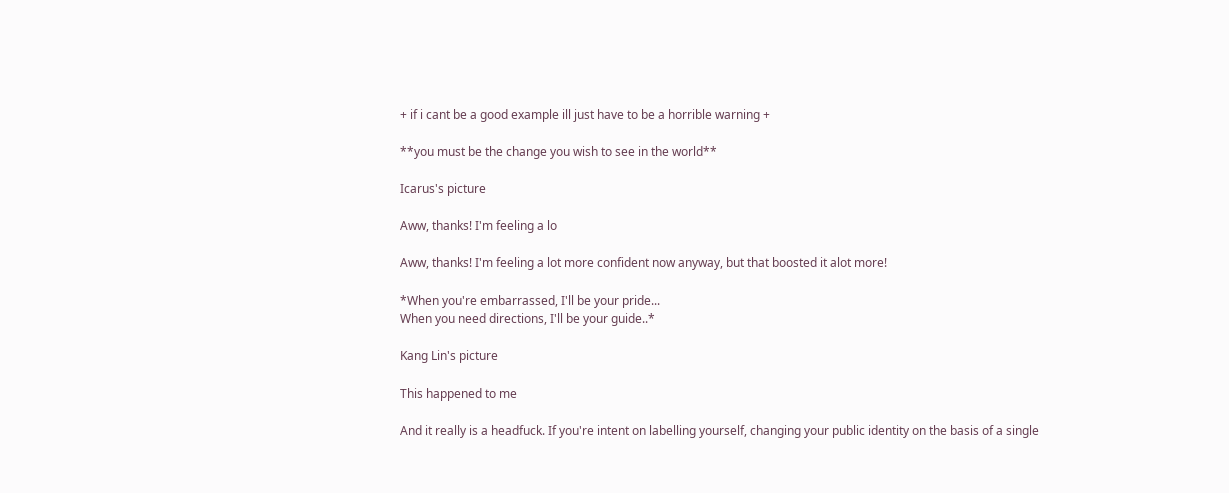+ if i cant be a good example ill just have to be a horrible warning +

**you must be the change you wish to see in the world**

Icarus's picture

Aww, thanks! I'm feeling a lo

Aww, thanks! I'm feeling a lot more confident now anyway, but that boosted it alot more!

*When you're embarrassed, I'll be your pride...
When you need directions, I'll be your guide..*

Kang Lin's picture

This happened to me

And it really is a headfuck. If you're intent on labelling yourself, changing your public identity on the basis of a single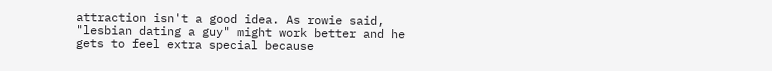attraction isn't a good idea. As rowie said, "lesbian dating a guy" might work better and he gets to feel extra special because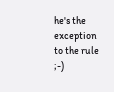he's the exception to the rule ;-)